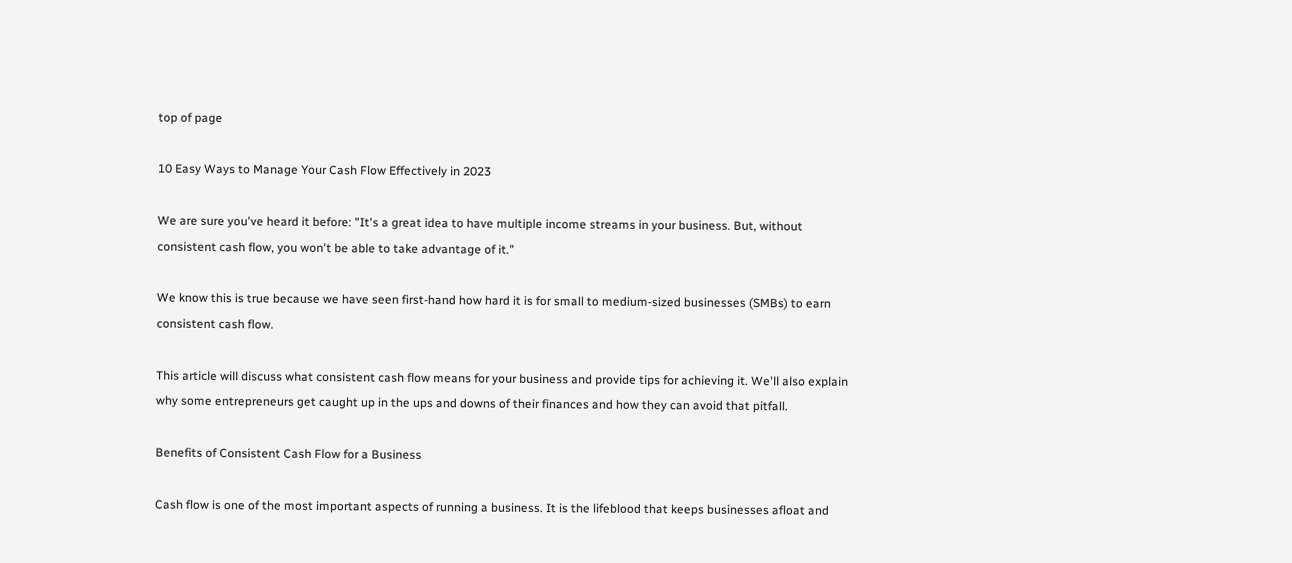top of page

10 Easy Ways to Manage Your Cash Flow Effectively in 2023

We are sure you've heard it before: "It's a great idea to have multiple income streams in your business. But, without consistent cash flow, you won't be able to take advantage of it."

We know this is true because we have seen first-hand how hard it is for small to medium-sized businesses (SMBs) to earn consistent cash flow.

This article will discuss what consistent cash flow means for your business and provide tips for achieving it. We'll also explain why some entrepreneurs get caught up in the ups and downs of their finances and how they can avoid that pitfall.

Benefits of Consistent Cash Flow for a Business

Cash flow is one of the most important aspects of running a business. It is the lifeblood that keeps businesses afloat and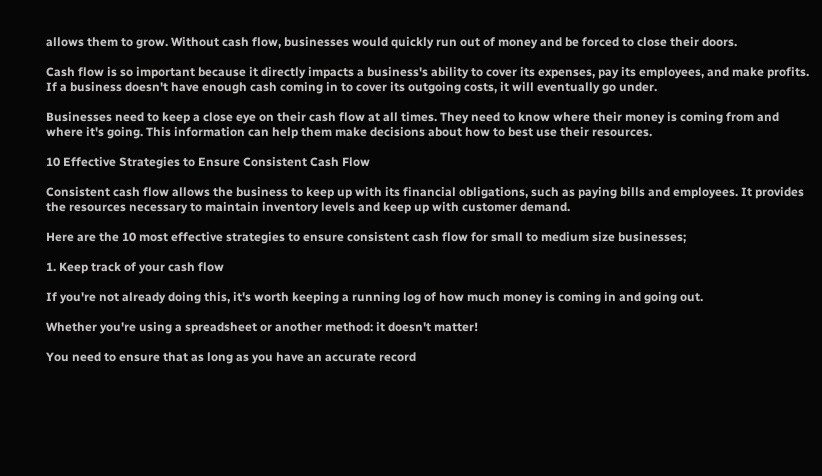allows them to grow. Without cash flow, businesses would quickly run out of money and be forced to close their doors.

Cash flow is so important because it directly impacts a business's ability to cover its expenses, pay its employees, and make profits. If a business doesn't have enough cash coming in to cover its outgoing costs, it will eventually go under.

Businesses need to keep a close eye on their cash flow at all times. They need to know where their money is coming from and where it's going. This information can help them make decisions about how to best use their resources.

10 Effective Strategies to Ensure Consistent Cash Flow

Consistent cash flow allows the business to keep up with its financial obligations, such as paying bills and employees. It provides the resources necessary to maintain inventory levels and keep up with customer demand.

Here are the 10 most effective strategies to ensure consistent cash flow for small to medium size businesses;

1. Keep track of your cash flow

If you're not already doing this, it's worth keeping a running log of how much money is coming in and going out.

Whether you're using a spreadsheet or another method: it doesn't matter!

You need to ensure that as long as you have an accurate record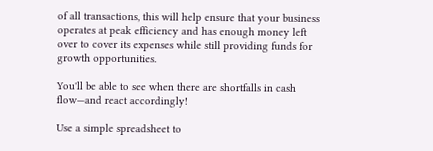of all transactions, this will help ensure that your business operates at peak efficiency and has enough money left over to cover its expenses while still providing funds for growth opportunities.

You'll be able to see when there are shortfalls in cash flow—and react accordingly!

Use a simple spreadsheet to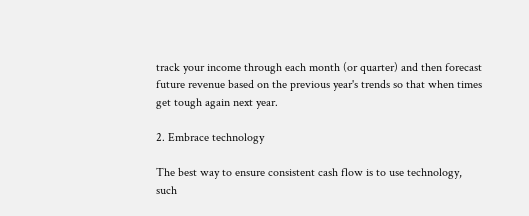track your income through each month (or quarter) and then forecast future revenue based on the previous year's trends so that when times get tough again next year.

2. Embrace technology

The best way to ensure consistent cash flow is to use technology, such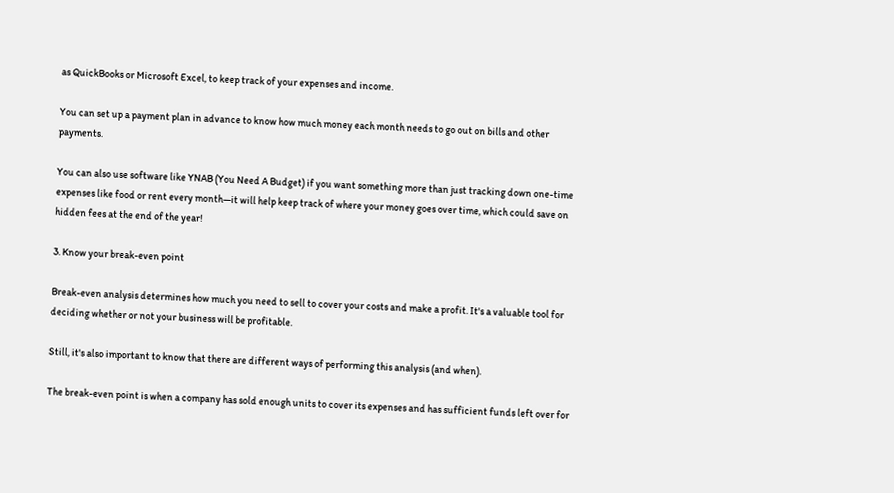as QuickBooks or Microsoft Excel, to keep track of your expenses and income.

You can set up a payment plan in advance to know how much money each month needs to go out on bills and other payments.

You can also use software like YNAB (You Need A Budget) if you want something more than just tracking down one-time expenses like food or rent every month—it will help keep track of where your money goes over time, which could save on hidden fees at the end of the year!

3. Know your break-even point

Break-even analysis determines how much you need to sell to cover your costs and make a profit. It's a valuable tool for deciding whether or not your business will be profitable.

Still, it's also important to know that there are different ways of performing this analysis (and when).

The break-even point is when a company has sold enough units to cover its expenses and has sufficient funds left over for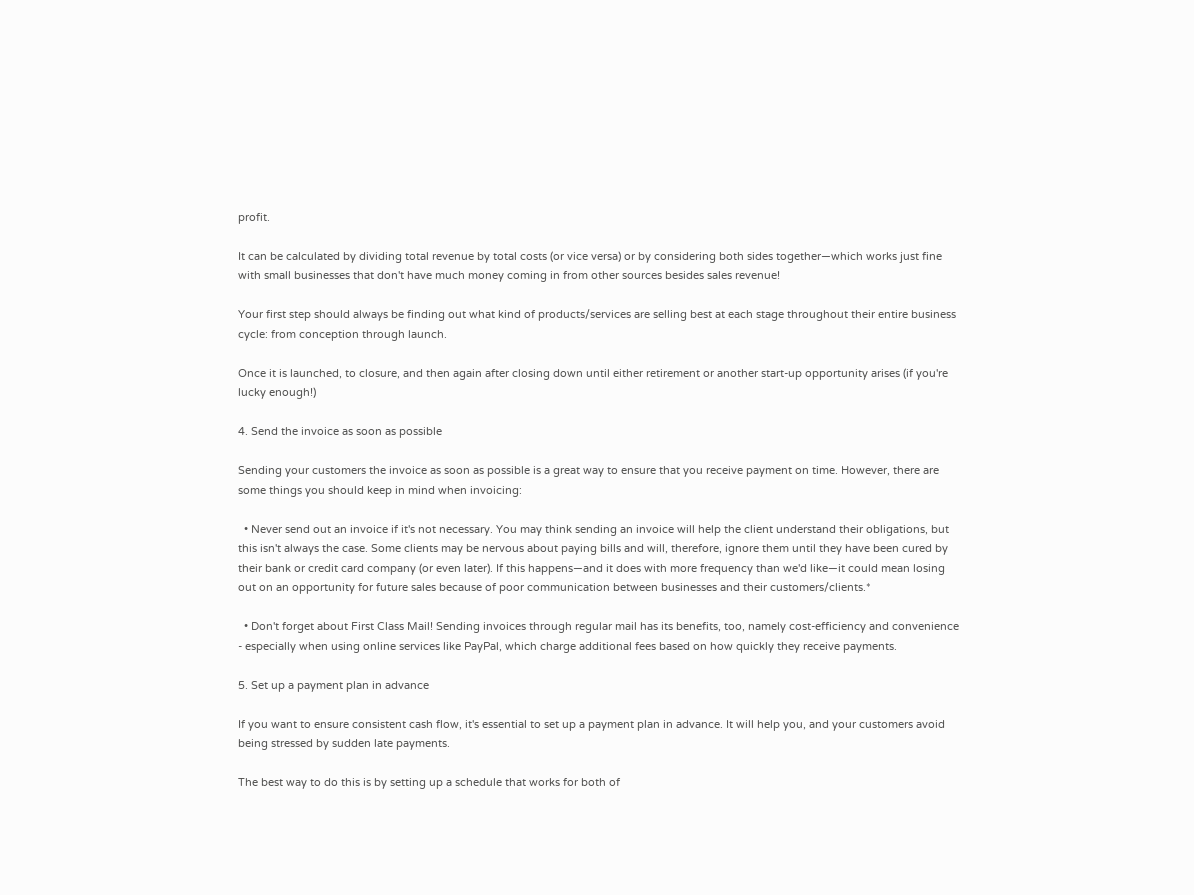profit.

It can be calculated by dividing total revenue by total costs (or vice versa) or by considering both sides together—which works just fine with small businesses that don't have much money coming in from other sources besides sales revenue!

Your first step should always be finding out what kind of products/services are selling best at each stage throughout their entire business cycle: from conception through launch.

Once it is launched, to closure, and then again after closing down until either retirement or another start-up opportunity arises (if you're lucky enough!)

4. Send the invoice as soon as possible

Sending your customers the invoice as soon as possible is a great way to ensure that you receive payment on time. However, there are some things you should keep in mind when invoicing:

  • Never send out an invoice if it's not necessary. You may think sending an invoice will help the client understand their obligations, but this isn't always the case. Some clients may be nervous about paying bills and will, therefore, ignore them until they have been cured by their bank or credit card company (or even later). If this happens—and it does with more frequency than we'd like—it could mean losing out on an opportunity for future sales because of poor communication between businesses and their customers/clients.*

  • Don't forget about First Class Mail! Sending invoices through regular mail has its benefits, too, namely cost-efficiency and convenience - especially when using online services like PayPal, which charge additional fees based on how quickly they receive payments.

5. Set up a payment plan in advance

If you want to ensure consistent cash flow, it's essential to set up a payment plan in advance. It will help you, and your customers avoid being stressed by sudden late payments.

The best way to do this is by setting up a schedule that works for both of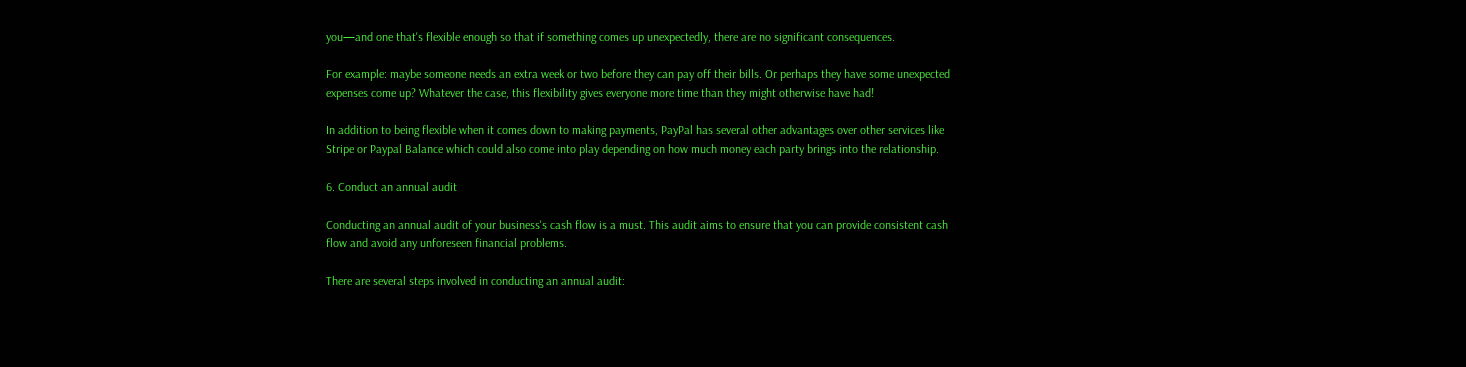you—and one that's flexible enough so that if something comes up unexpectedly, there are no significant consequences.

For example: maybe someone needs an extra week or two before they can pay off their bills. Or perhaps they have some unexpected expenses come up? Whatever the case, this flexibility gives everyone more time than they might otherwise have had!

In addition to being flexible when it comes down to making payments, PayPal has several other advantages over other services like Stripe or Paypal Balance which could also come into play depending on how much money each party brings into the relationship.

6. Conduct an annual audit

Conducting an annual audit of your business's cash flow is a must. This audit aims to ensure that you can provide consistent cash flow and avoid any unforeseen financial problems.

There are several steps involved in conducting an annual audit: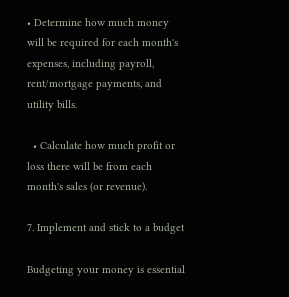• Determine how much money will be required for each month's expenses, including payroll, rent/mortgage payments, and utility bills.

  • Calculate how much profit or loss there will be from each month's sales (or revenue).

7. Implement and stick to a budget

Budgeting your money is essential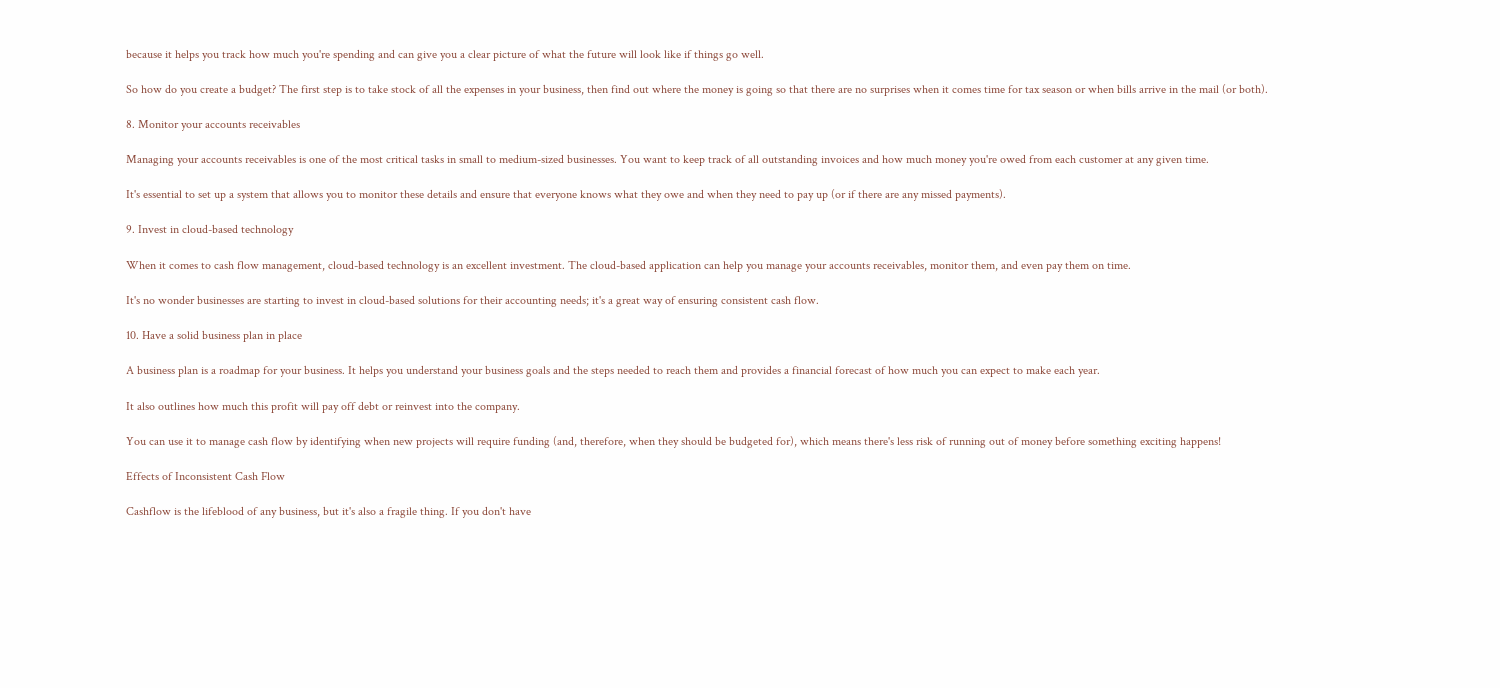because it helps you track how much you're spending and can give you a clear picture of what the future will look like if things go well.

So how do you create a budget? The first step is to take stock of all the expenses in your business, then find out where the money is going so that there are no surprises when it comes time for tax season or when bills arrive in the mail (or both).

8. Monitor your accounts receivables

Managing your accounts receivables is one of the most critical tasks in small to medium-sized businesses. You want to keep track of all outstanding invoices and how much money you're owed from each customer at any given time.

It's essential to set up a system that allows you to monitor these details and ensure that everyone knows what they owe and when they need to pay up (or if there are any missed payments).

9. Invest in cloud-based technology

When it comes to cash flow management, cloud-based technology is an excellent investment. The cloud-based application can help you manage your accounts receivables, monitor them, and even pay them on time.

It's no wonder businesses are starting to invest in cloud-based solutions for their accounting needs; it's a great way of ensuring consistent cash flow.

10. Have a solid business plan in place

A business plan is a roadmap for your business. It helps you understand your business goals and the steps needed to reach them and provides a financial forecast of how much you can expect to make each year.

It also outlines how much this profit will pay off debt or reinvest into the company.

You can use it to manage cash flow by identifying when new projects will require funding (and, therefore, when they should be budgeted for), which means there's less risk of running out of money before something exciting happens!

Effects of Inconsistent Cash Flow

Cashflow is the lifeblood of any business, but it's also a fragile thing. If you don't have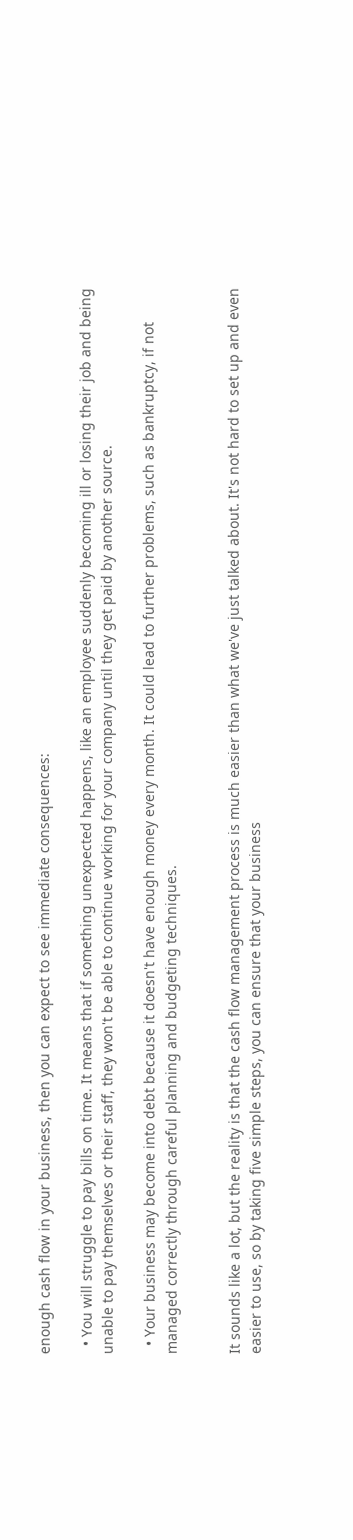enough cash flow in your business, then you can expect to see immediate consequences:

  • You will struggle to pay bills on time. It means that if something unexpected happens, like an employee suddenly becoming ill or losing their job and being unable to pay themselves or their staff, they won't be able to continue working for your company until they get paid by another source.

  • Your business may become into debt because it doesn't have enough money every month. It could lead to further problems, such as bankruptcy, if not managed correctly through careful planning and budgeting techniques.


It sounds like a lot, but the reality is that the cash flow management process is much easier than what we've just talked about. It's not hard to set up and even easier to use, so by taking five simple steps, you can ensure that your business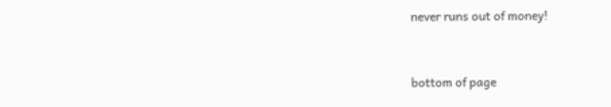never runs out of money!


bottom of page